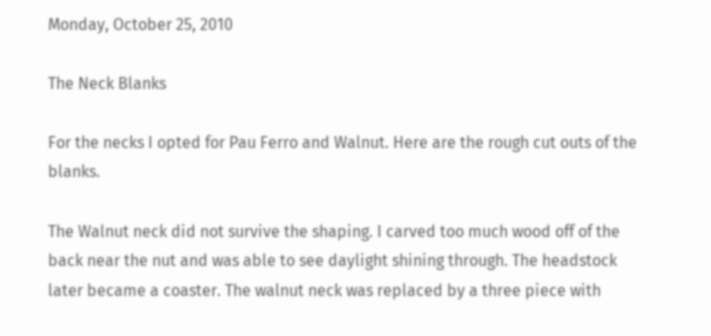Monday, October 25, 2010

The Neck Blanks

For the necks I opted for Pau Ferro and Walnut. Here are the rough cut outs of the blanks.

The Walnut neck did not survive the shaping. I carved too much wood off of the back near the nut and was able to see daylight shining through. The headstock later became a coaster. The walnut neck was replaced by a three piece with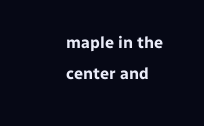maple in the center and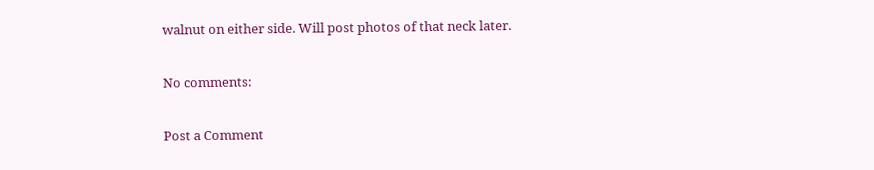walnut on either side. Will post photos of that neck later.

No comments:

Post a Comment